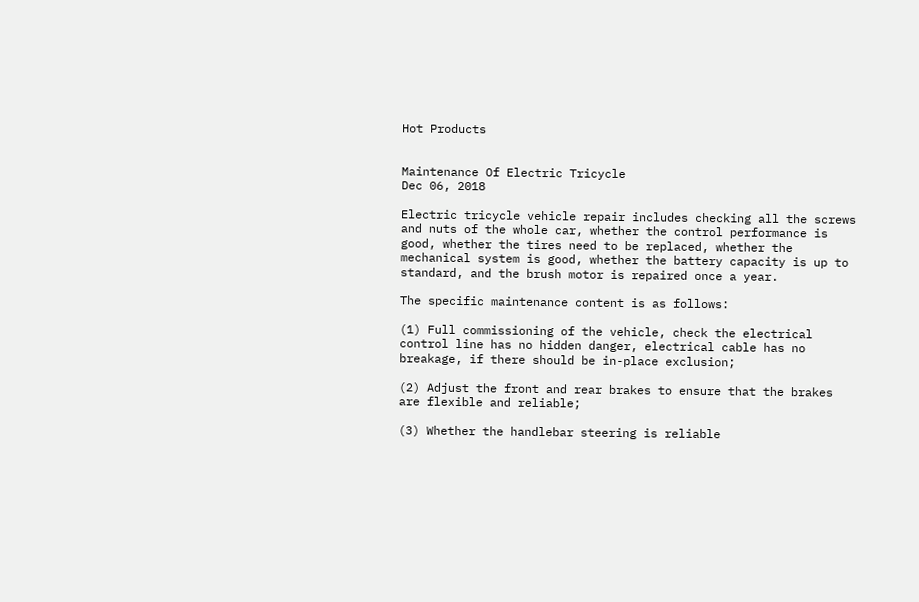Hot Products


Maintenance Of Electric Tricycle
Dec 06, 2018

Electric tricycle vehicle repair includes checking all the screws and nuts of the whole car, whether the control performance is good, whether the tires need to be replaced, whether the mechanical system is good, whether the battery capacity is up to standard, and the brush motor is repaired once a year.

The specific maintenance content is as follows:

(1) Full commissioning of the vehicle, check the electrical control line has no hidden danger, electrical cable has no breakage, if there should be in-place exclusion;

(2) Adjust the front and rear brakes to ensure that the brakes are flexible and reliable;

(3) Whether the handlebar steering is reliable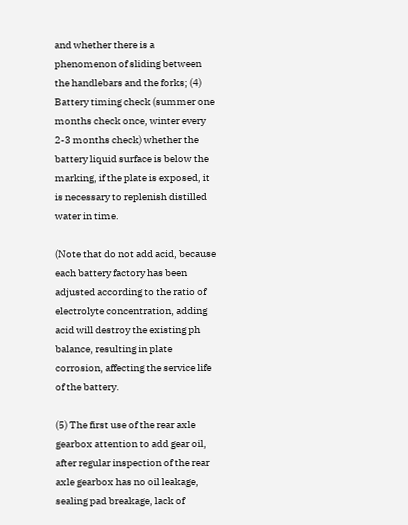and whether there is a phenomenon of sliding between the handlebars and the forks; (4) Battery timing check (summer one months check once, winter every 2-3 months check) whether the battery liquid surface is below the marking, if the plate is exposed, it is necessary to replenish distilled water in time.

(Note that do not add acid, because each battery factory has been adjusted according to the ratio of electrolyte concentration, adding acid will destroy the existing ph balance, resulting in plate corrosion, affecting the service life of the battery.

(5) The first use of the rear axle gearbox attention to add gear oil, after regular inspection of the rear axle gearbox has no oil leakage, sealing pad breakage, lack of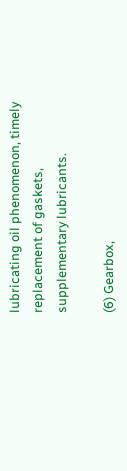lubricating oil phenomenon, timely replacement of gaskets, supplementary lubricants.

(6) Gearbox,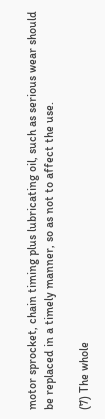motor sprocket, chain timing plus lubricating oil, such as serious wear should be replaced in a timely manner, so as not to affect the use.

(7) The whole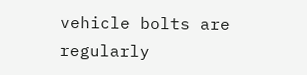vehicle bolts are regularly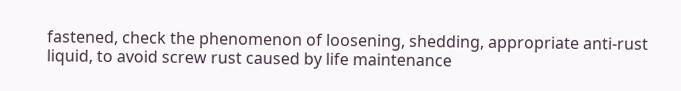fastened, check the phenomenon of loosening, shedding, appropriate anti-rust liquid, to avoid screw rust caused by life maintenance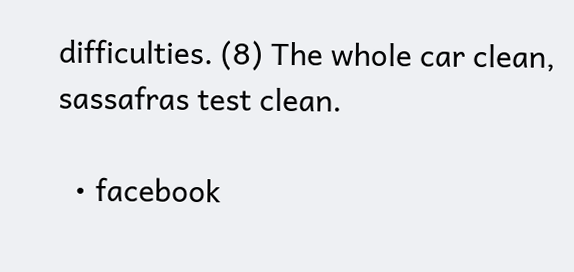difficulties. (8) The whole car clean, sassafras test clean.

  • facebook